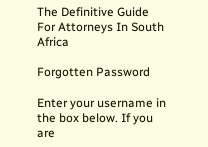The Definitive Guide For Attorneys In South Africa

Forgotten Password

Enter your username in the box below. If you are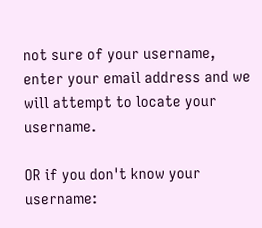not sure of your username, enter your email address and we will attempt to locate your username.

OR if you don't know your username: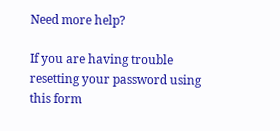Need more help?

If you are having trouble resetting your password using this form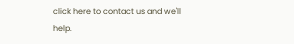click here to contact us and we'll help.